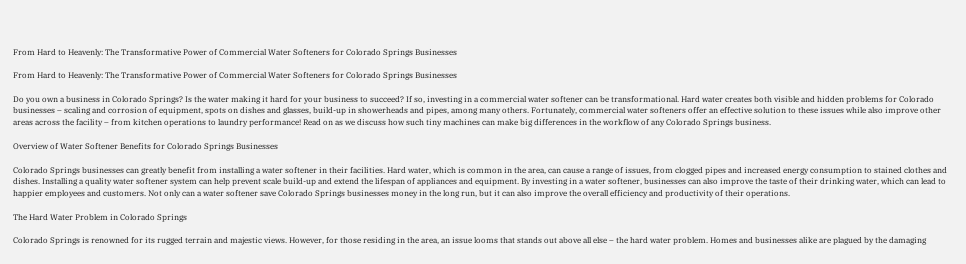From Hard to Heavenly: The Transformative Power of Commercial Water Softeners for Colorado Springs Businesses

From Hard to Heavenly: The Transformative Power of Commercial Water Softeners for Colorado Springs Businesses

Do you own a business in Colorado Springs? Is the water making it hard for your business to succeed? If so, investing in a commercial water softener can be transformational. Hard water creates both visible and hidden problems for Colorado businesses – scaling and corrosion of equipment, spots on dishes and glasses, build-up in showerheads and pipes, among many others. Fortunately, commercial water softeners offer an effective solution to these issues while also improve other areas across the facility – from kitchen operations to laundry performance! Read on as we discuss how such tiny machines can make big differences in the workflow of any Colorado Springs business.

Overview of Water Softener Benefits for Colorado Springs Businesses

Colorado Springs businesses can greatly benefit from installing a water softener in their facilities. Hard water, which is common in the area, can cause a range of issues, from clogged pipes and increased energy consumption to stained clothes and dishes. Installing a quality water softener system can help prevent scale build-up and extend the lifespan of appliances and equipment. By investing in a water softener, businesses can also improve the taste of their drinking water, which can lead to happier employees and customers. Not only can a water softener save Colorado Springs businesses money in the long run, but it can also improve the overall efficiency and productivity of their operations.

The Hard Water Problem in Colorado Springs

Colorado Springs is renowned for its rugged terrain and majestic views. However, for those residing in the area, an issue looms that stands out above all else – the hard water problem. Homes and businesses alike are plagued by the damaging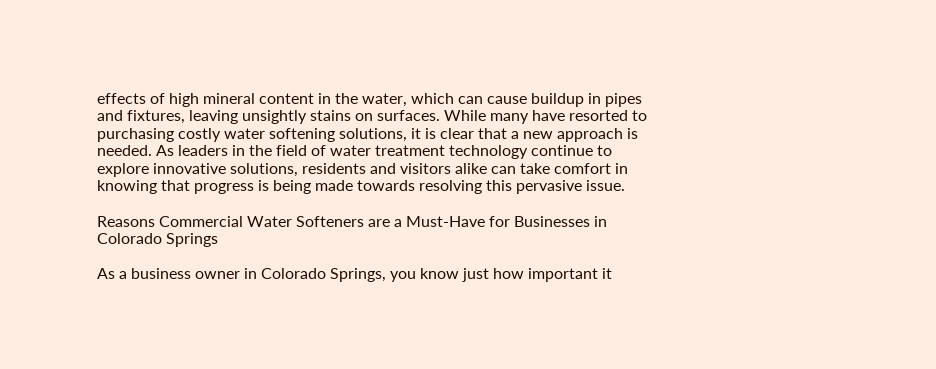effects of high mineral content in the water, which can cause buildup in pipes and fixtures, leaving unsightly stains on surfaces. While many have resorted to purchasing costly water softening solutions, it is clear that a new approach is needed. As leaders in the field of water treatment technology continue to explore innovative solutions, residents and visitors alike can take comfort in knowing that progress is being made towards resolving this pervasive issue.

Reasons Commercial Water Softeners are a Must-Have for Businesses in Colorado Springs

As a business owner in Colorado Springs, you know just how important it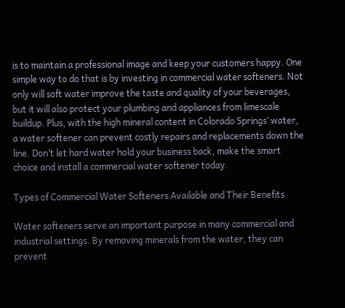is to maintain a professional image and keep your customers happy. One simple way to do that is by investing in commercial water softeners. Not only will soft water improve the taste and quality of your beverages, but it will also protect your plumbing and appliances from limescale buildup. Plus, with the high mineral content in Colorado Springs’ water, a water softener can prevent costly repairs and replacements down the line. Don’t let hard water hold your business back, make the smart choice and install a commercial water softener today.

Types of Commercial Water Softeners Available and Their Benefits

Water softeners serve an important purpose in many commercial and industrial settings. By removing minerals from the water, they can prevent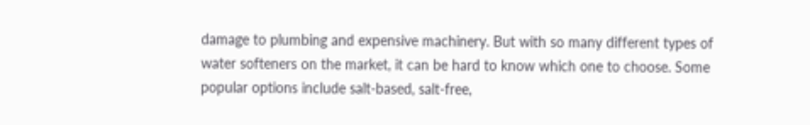damage to plumbing and expensive machinery. But with so many different types of water softeners on the market, it can be hard to know which one to choose. Some popular options include salt-based, salt-free,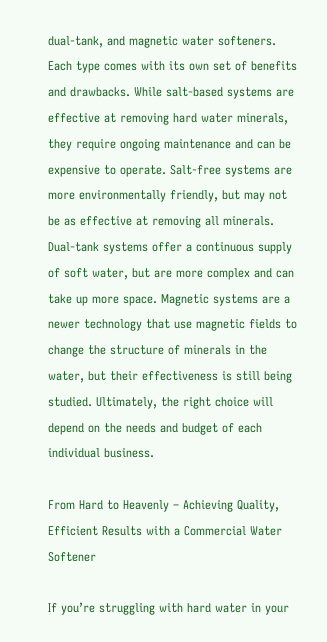dual-tank, and magnetic water softeners. Each type comes with its own set of benefits and drawbacks. While salt-based systems are effective at removing hard water minerals, they require ongoing maintenance and can be expensive to operate. Salt-free systems are more environmentally friendly, but may not be as effective at removing all minerals. Dual-tank systems offer a continuous supply of soft water, but are more complex and can take up more space. Magnetic systems are a newer technology that use magnetic fields to change the structure of minerals in the water, but their effectiveness is still being studied. Ultimately, the right choice will depend on the needs and budget of each individual business.

From Hard to Heavenly – Achieving Quality, Efficient Results with a Commercial Water Softener

If you’re struggling with hard water in your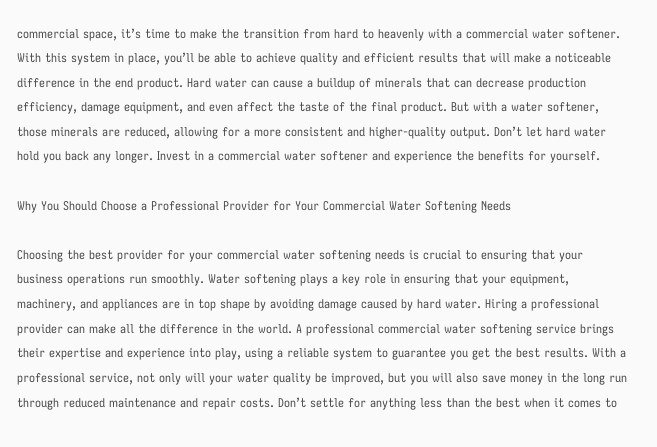commercial space, it’s time to make the transition from hard to heavenly with a commercial water softener. With this system in place, you’ll be able to achieve quality and efficient results that will make a noticeable difference in the end product. Hard water can cause a buildup of minerals that can decrease production efficiency, damage equipment, and even affect the taste of the final product. But with a water softener, those minerals are reduced, allowing for a more consistent and higher-quality output. Don’t let hard water hold you back any longer. Invest in a commercial water softener and experience the benefits for yourself.

Why You Should Choose a Professional Provider for Your Commercial Water Softening Needs

Choosing the best provider for your commercial water softening needs is crucial to ensuring that your business operations run smoothly. Water softening plays a key role in ensuring that your equipment, machinery, and appliances are in top shape by avoiding damage caused by hard water. Hiring a professional provider can make all the difference in the world. A professional commercial water softening service brings their expertise and experience into play, using a reliable system to guarantee you get the best results. With a professional service, not only will your water quality be improved, but you will also save money in the long run through reduced maintenance and repair costs. Don’t settle for anything less than the best when it comes to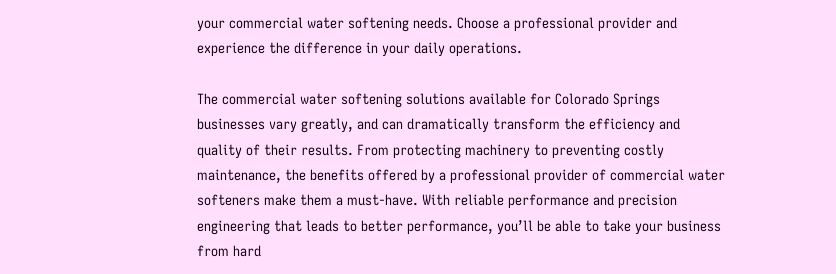your commercial water softening needs. Choose a professional provider and experience the difference in your daily operations.

The commercial water softening solutions available for Colorado Springs businesses vary greatly, and can dramatically transform the efficiency and quality of their results. From protecting machinery to preventing costly maintenance, the benefits offered by a professional provider of commercial water softeners make them a must-have. With reliable performance and precision engineering that leads to better performance, you’ll be able to take your business from hard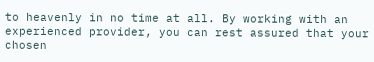to heavenly in no time at all. By working with an experienced provider, you can rest assured that your chosen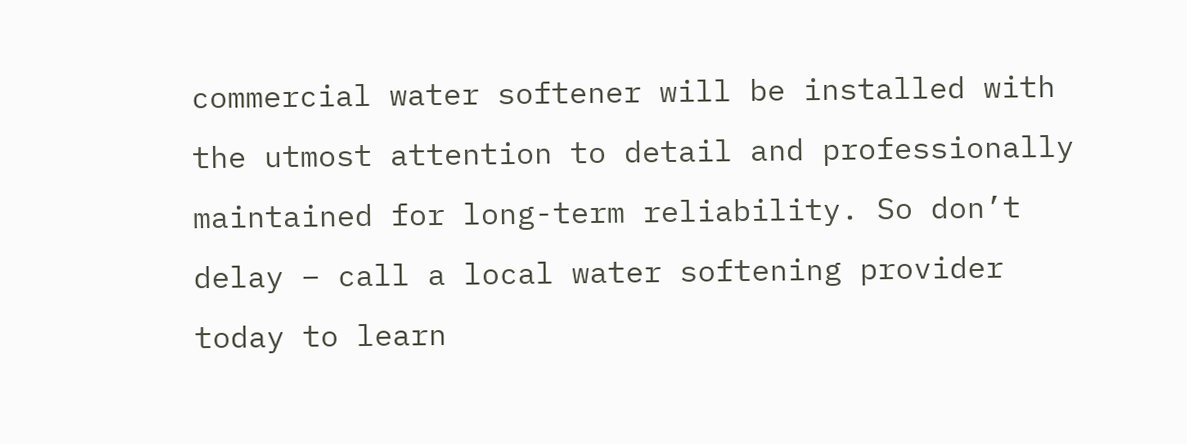commercial water softener will be installed with the utmost attention to detail and professionally maintained for long-term reliability. So don’t delay – call a local water softening provider today to learn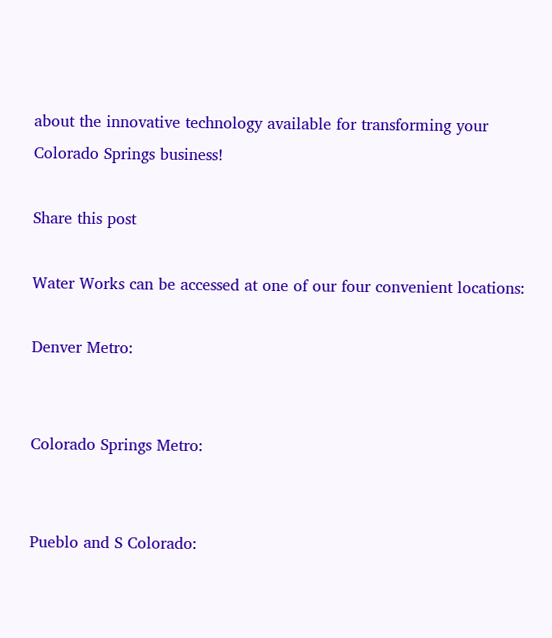about the innovative technology available for transforming your Colorado Springs business!

Share this post

Water Works can be accessed at one of our four convenient locations:

Denver Metro:


Colorado Springs Metro:


Pueblo and S Colorado: